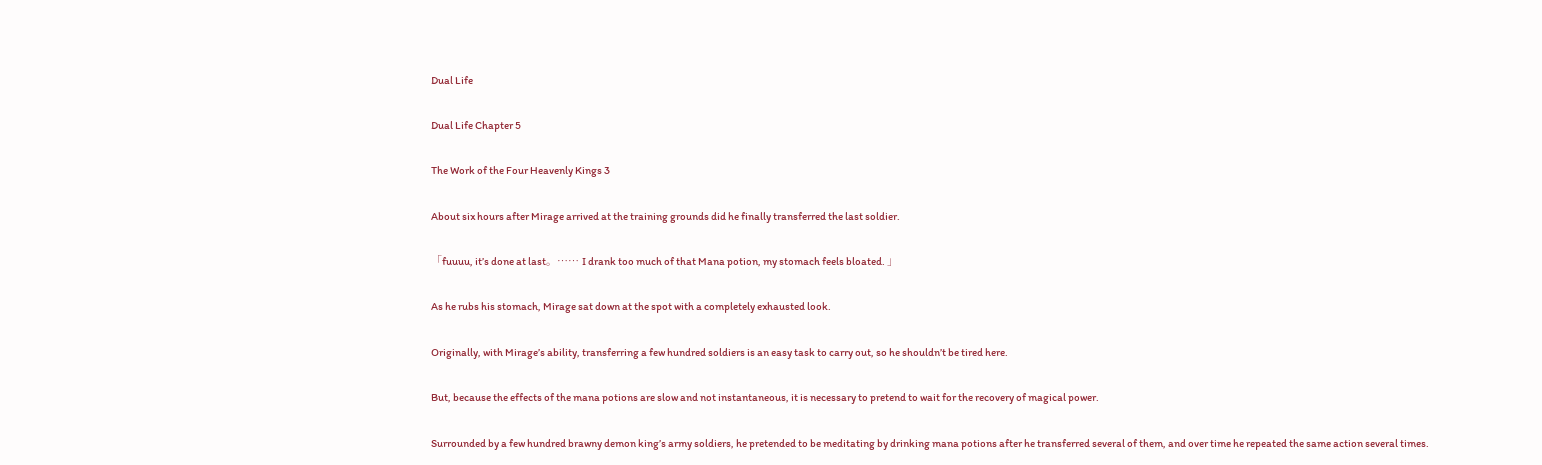Dual Life

Dual Life Chapter 5

The Work of the Four Heavenly Kings 3

About six hours after Mirage arrived at the training grounds did he finally transferred the last soldier.

「fuuuu, it’s done at last。…… I drank too much of that Mana potion, my stomach feels bloated. 」

As he rubs his stomach, Mirage sat down at the spot with a completely exhausted look.

Originally, with Mirage’s ability, transferring a few hundred soldiers is an easy task to carry out, so he shouldn’t be tired here.

But, because the effects of the mana potions are slow and not instantaneous, it is necessary to pretend to wait for the recovery of magical power.

Surrounded by a few hundred brawny demon king’s army soldiers, he pretended to be meditating by drinking mana potions after he transferred several of them, and over time he repeated the same action several times.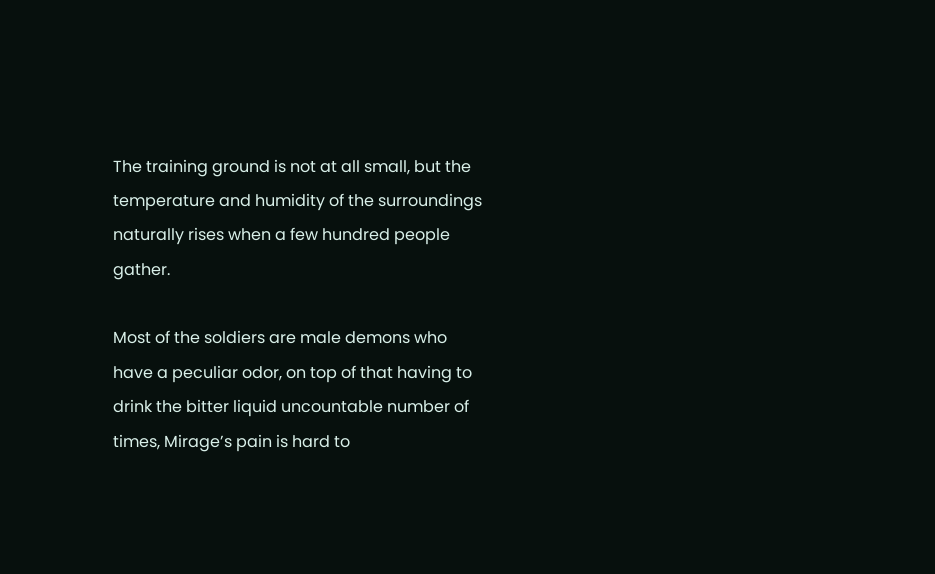The training ground is not at all small, but the temperature and humidity of the surroundings naturally rises when a few hundred people gather.

Most of the soldiers are male demons who have a peculiar odor, on top of that having to drink the bitter liquid uncountable number of times, Mirage’s pain is hard to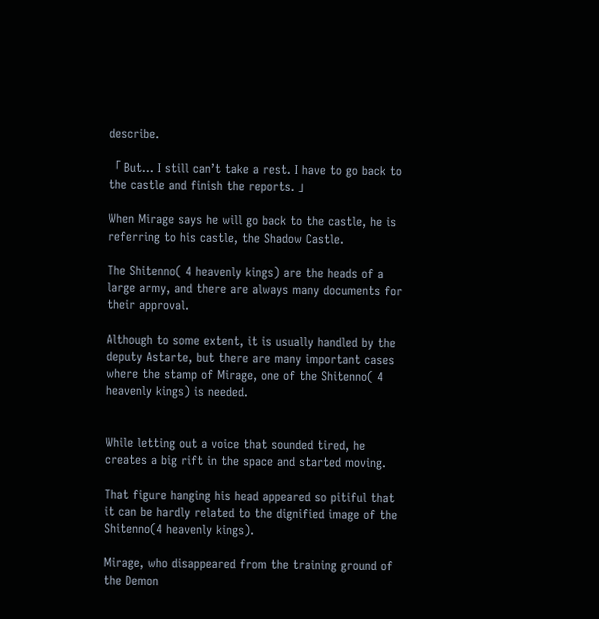describe.

「 But… I still can’t take a rest. I have to go back to the castle and finish the reports. 」

When Mirage says he will go back to the castle, he is referring to his castle, the Shadow Castle.

The Shitenno( 4 heavenly kings) are the heads of a large army, and there are always many documents for their approval.

Although to some extent, it is usually handled by the deputy Astarte, but there are many important cases where the stamp of Mirage, one of the Shitenno( 4 heavenly kings) is needed.


While letting out a voice that sounded tired, he creates a big rift in the space and started moving.

That figure hanging his head appeared so pitiful that it can be hardly related to the dignified image of the Shitenno(4 heavenly kings).

Mirage, who disappeared from the training ground of the Demon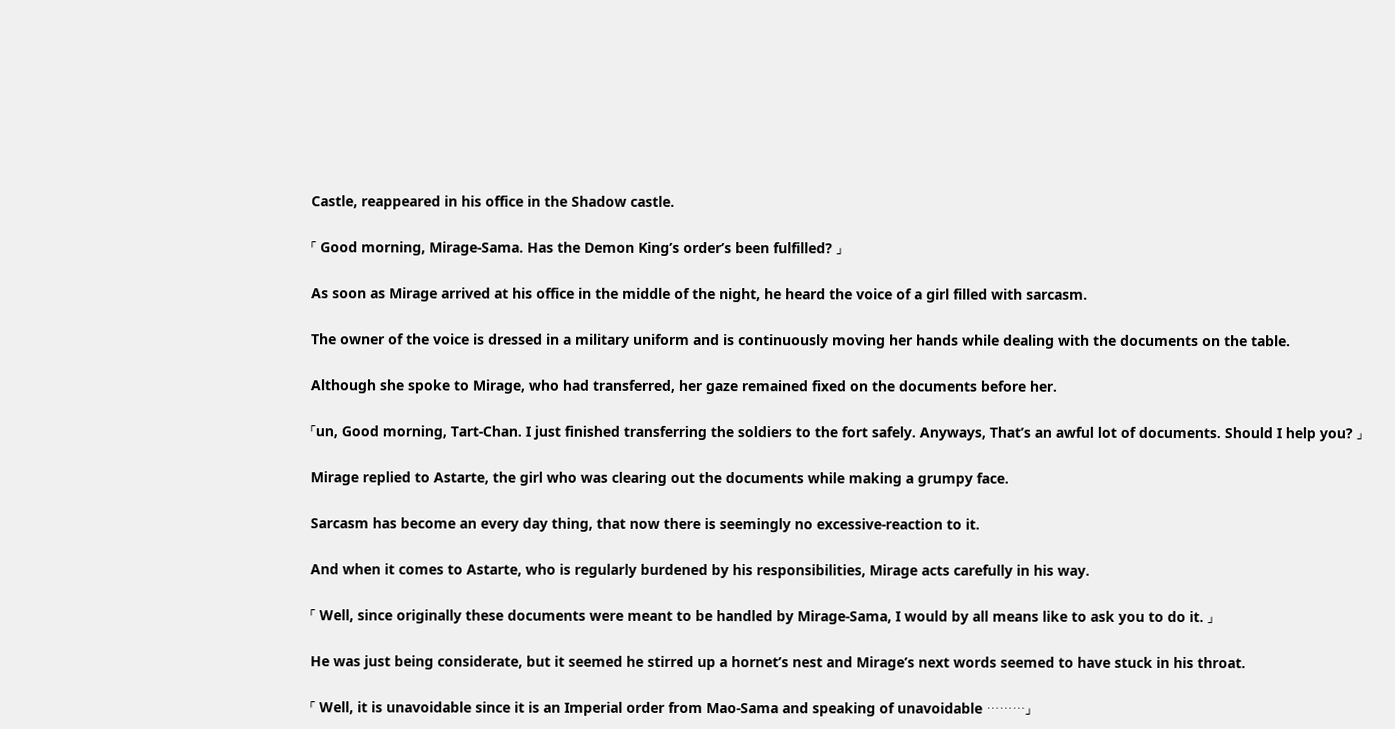Castle, reappeared in his office in the Shadow castle.

「 Good morning, Mirage-Sama. Has the Demon King’s order’s been fulfilled? 」

As soon as Mirage arrived at his office in the middle of the night, he heard the voice of a girl filled with sarcasm.

The owner of the voice is dressed in a military uniform and is continuously moving her hands while dealing with the documents on the table.

Although she spoke to Mirage, who had transferred, her gaze remained fixed on the documents before her.

「un, Good morning, Tart-Chan. I just finished transferring the soldiers to the fort safely. Anyways, That’s an awful lot of documents. Should I help you? 」

Mirage replied to Astarte, the girl who was clearing out the documents while making a grumpy face.

Sarcasm has become an every day thing, that now there is seemingly no excessive-reaction to it.

And when it comes to Astarte, who is regularly burdened by his responsibilities, Mirage acts carefully in his way.

「 Well, since originally these documents were meant to be handled by Mirage-Sama, I would by all means like to ask you to do it. 」

He was just being considerate, but it seemed he stirred up a hornet’s nest and Mirage’s next words seemed to have stuck in his throat.

「 Well, it is unavoidable since it is an Imperial order from Mao-Sama and speaking of unavoidable ………」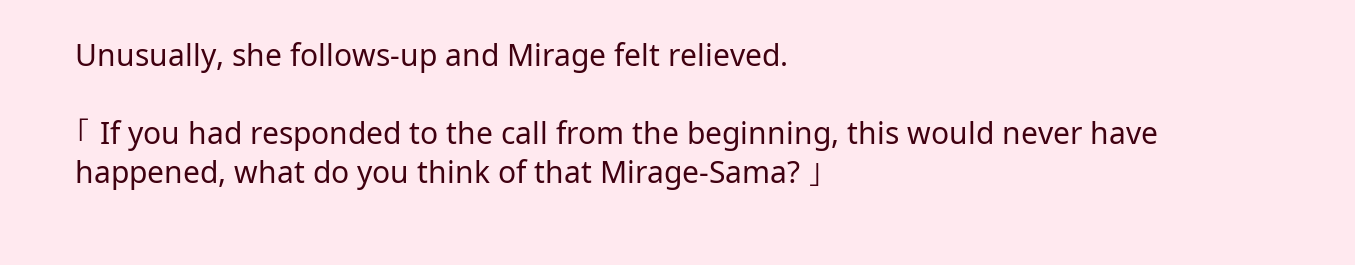Unusually, she follows-up and Mirage felt relieved.

「 If you had responded to the call from the beginning, this would never have happened, what do you think of that Mirage-Sama? 」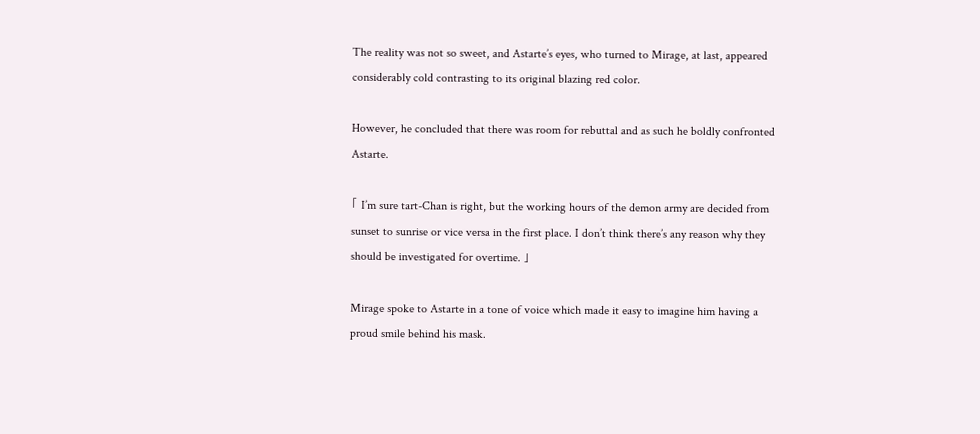The reality was not so sweet, and Astarte’s eyes, who turned to Mirage, at last, appeared considerably cold contrasting to its original blazing red color.

However, he concluded that there was room for rebuttal and as such he boldly confronted Astarte.

「 I’m sure tart-Chan is right, but the working hours of the demon army are decided from sunset to sunrise or vice versa in the first place. I don’t think there’s any reason why they should be investigated for overtime. 」

Mirage spoke to Astarte in a tone of voice which made it easy to imagine him having a proud smile behind his mask.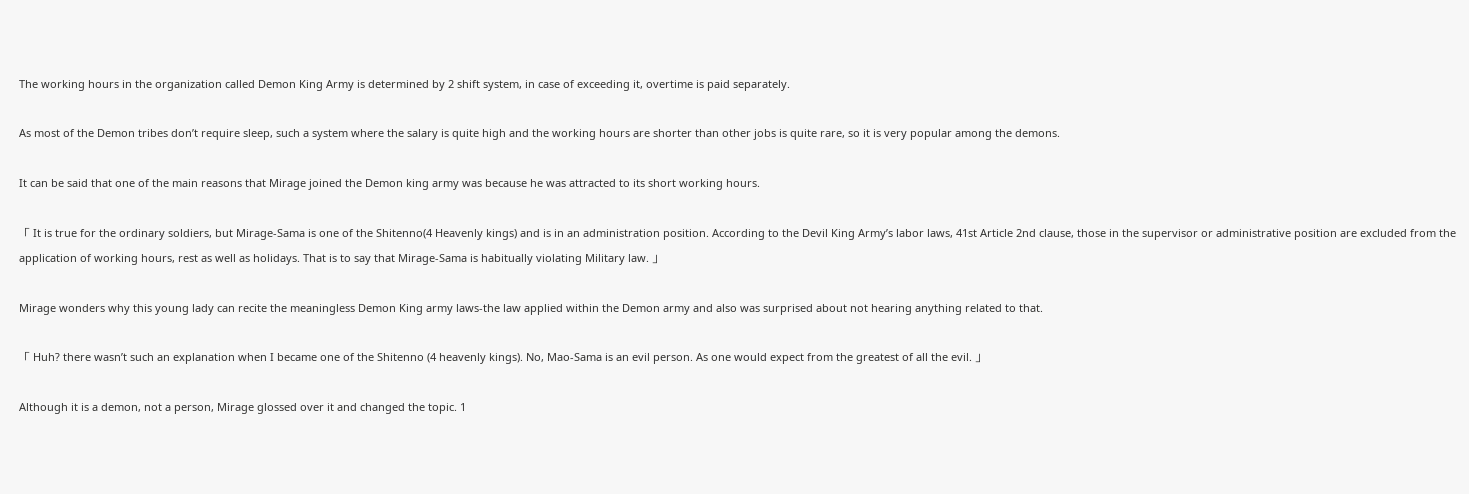The working hours in the organization called Demon King Army is determined by 2 shift system, in case of exceeding it, overtime is paid separately.

As most of the Demon tribes don’t require sleep, such a system where the salary is quite high and the working hours are shorter than other jobs is quite rare, so it is very popular among the demons.

It can be said that one of the main reasons that Mirage joined the Demon king army was because he was attracted to its short working hours.

「 It is true for the ordinary soldiers, but Mirage-Sama is one of the Shitenno(4 Heavenly kings) and is in an administration position. According to the Devil King Army’s labor laws, 41st Article 2nd clause, those in the supervisor or administrative position are excluded from the application of working hours, rest as well as holidays. That is to say that Mirage-Sama is habitually violating Military law. 」

Mirage wonders why this young lady can recite the meaningless Demon King army laws-the law applied within the Demon army and also was surprised about not hearing anything related to that.

「 Huh? there wasn’t such an explanation when I became one of the Shitenno (4 heavenly kings). No, Mao-Sama is an evil person. As one would expect from the greatest of all the evil. 」

Although it is a demon, not a person, Mirage glossed over it and changed the topic. 1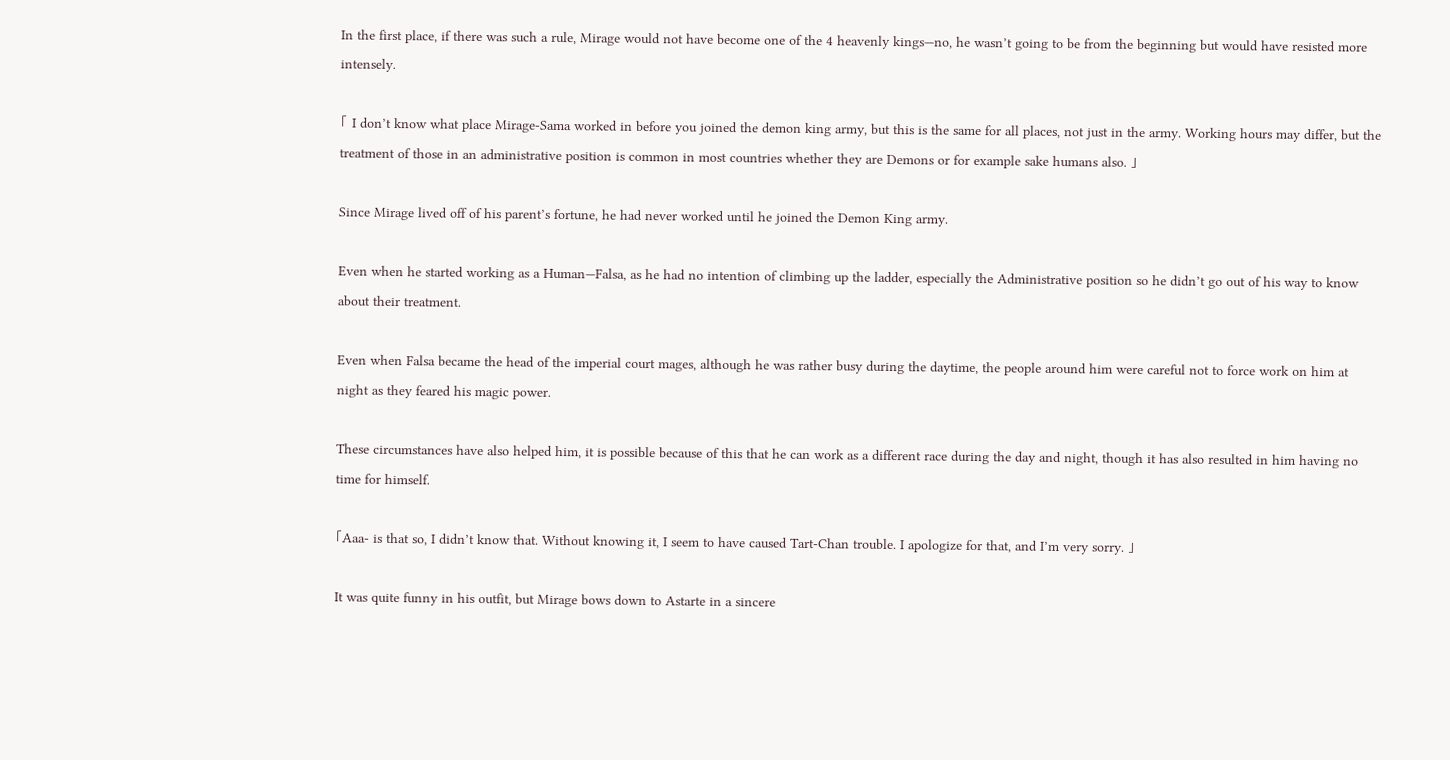In the first place, if there was such a rule, Mirage would not have become one of the 4 heavenly kings—no, he wasn’t going to be from the beginning but would have resisted more intensely.

「 I don’t know what place Mirage-Sama worked in before you joined the demon king army, but this is the same for all places, not just in the army. Working hours may differ, but the treatment of those in an administrative position is common in most countries whether they are Demons or for example sake humans also. 」

Since Mirage lived off of his parent’s fortune, he had never worked until he joined the Demon King army.

Even when he started working as a Human—Falsa, as he had no intention of climbing up the ladder, especially the Administrative position so he didn’t go out of his way to know about their treatment.

Even when Falsa became the head of the imperial court mages, although he was rather busy during the daytime, the people around him were careful not to force work on him at night as they feared his magic power.

These circumstances have also helped him, it is possible because of this that he can work as a different race during the day and night, though it has also resulted in him having no time for himself.

「Aaa- is that so, I didn’t know that. Without knowing it, I seem to have caused Tart-Chan trouble. I apologize for that, and I’m very sorry. 」

It was quite funny in his outfit, but Mirage bows down to Astarte in a sincere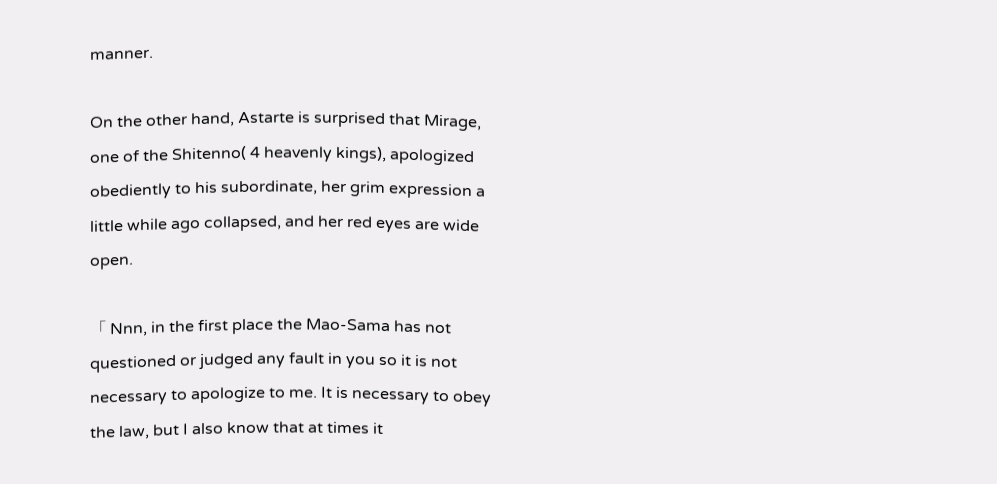manner.

On the other hand, Astarte is surprised that Mirage, one of the Shitenno( 4 heavenly kings), apologized obediently to his subordinate, her grim expression a little while ago collapsed, and her red eyes are wide open.

「 Nnn, in the first place the Mao-Sama has not questioned or judged any fault in you so it is not necessary to apologize to me. It is necessary to obey the law, but I also know that at times it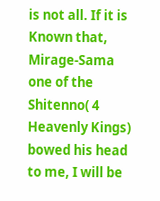is not all. If it is Known that, Mirage-Sama one of the Shitenno( 4 Heavenly Kings) bowed his head to me, I will be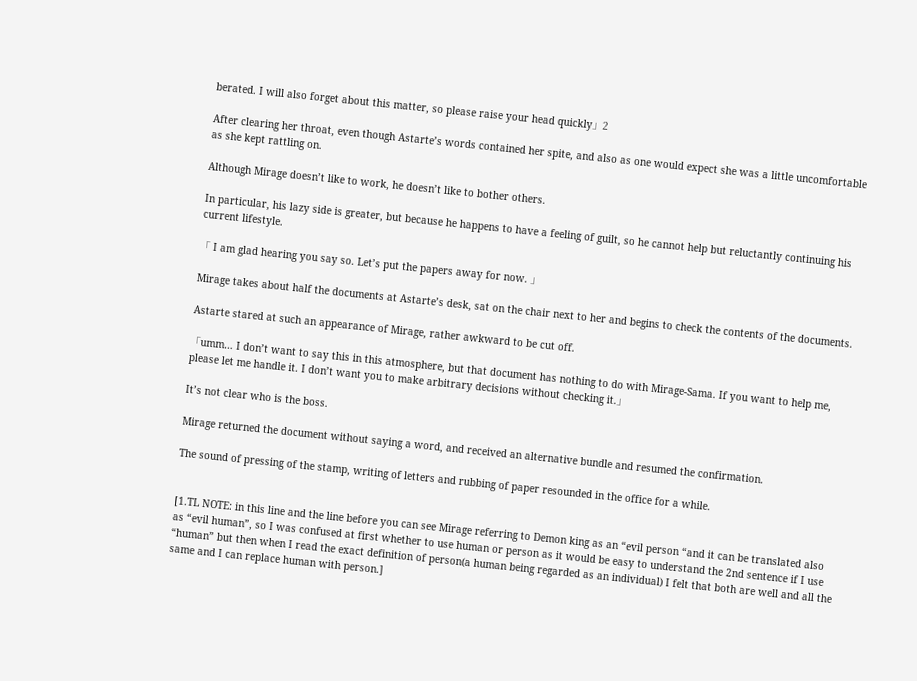berated. I will also forget about this matter, so please raise your head quickly」2

After clearing her throat, even though Astarte’s words contained her spite, and also as one would expect she was a little uncomfortable as she kept rattling on.

Although Mirage doesn’t like to work, he doesn’t like to bother others.

In particular, his lazy side is greater, but because he happens to have a feeling of guilt, so he cannot help but reluctantly continuing his current lifestyle.

「 I am glad hearing you say so. Let’s put the papers away for now. 」

Mirage takes about half the documents at Astarte’s desk, sat on the chair next to her and begins to check the contents of the documents.

Astarte stared at such an appearance of Mirage, rather awkward to be cut off.

「umm… I don’t want to say this in this atmosphere, but that document has nothing to do with Mirage-Sama. If you want to help me, please let me handle it. I don’t want you to make arbitrary decisions without checking it.」

It’s not clear who is the boss.

Mirage returned the document without saying a word, and received an alternative bundle and resumed the confirmation.

The sound of pressing of the stamp, writing of letters and rubbing of paper resounded in the office for a while.


[1.TL NOTE: in this line and the line before you can see Mirage referring to Demon king as an “evil person “and it can be translated also as “evil human”, so I was confused at first whether to use human or person as it would be easy to understand the 2nd sentence if I use “human” but then when I read the exact definition of person(a human being regarded as an individual) I felt that both are well and all the same and I can replace human with person.]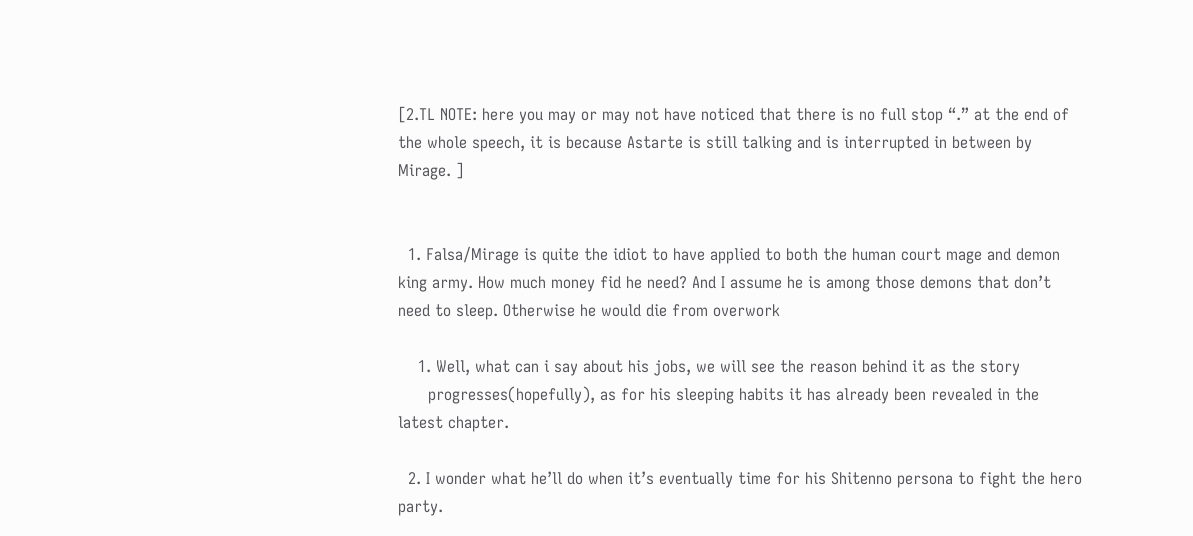[2.TL NOTE: here you may or may not have noticed that there is no full stop “.” at the end of the whole speech, it is because Astarte is still talking and is interrupted in between by Mirage. ]


  1. Falsa/Mirage is quite the idiot to have applied to both the human court mage and demon king army. How much money fid he need? And I assume he is among those demons that don’t need to sleep. Otherwise he would die from overwork

    1. Well, what can i say about his jobs, we will see the reason behind it as the story
      progresses(hopefully), as for his sleeping habits it has already been revealed in the latest chapter.

  2. I wonder what he’ll do when it’s eventually time for his Shitenno persona to fight the hero party.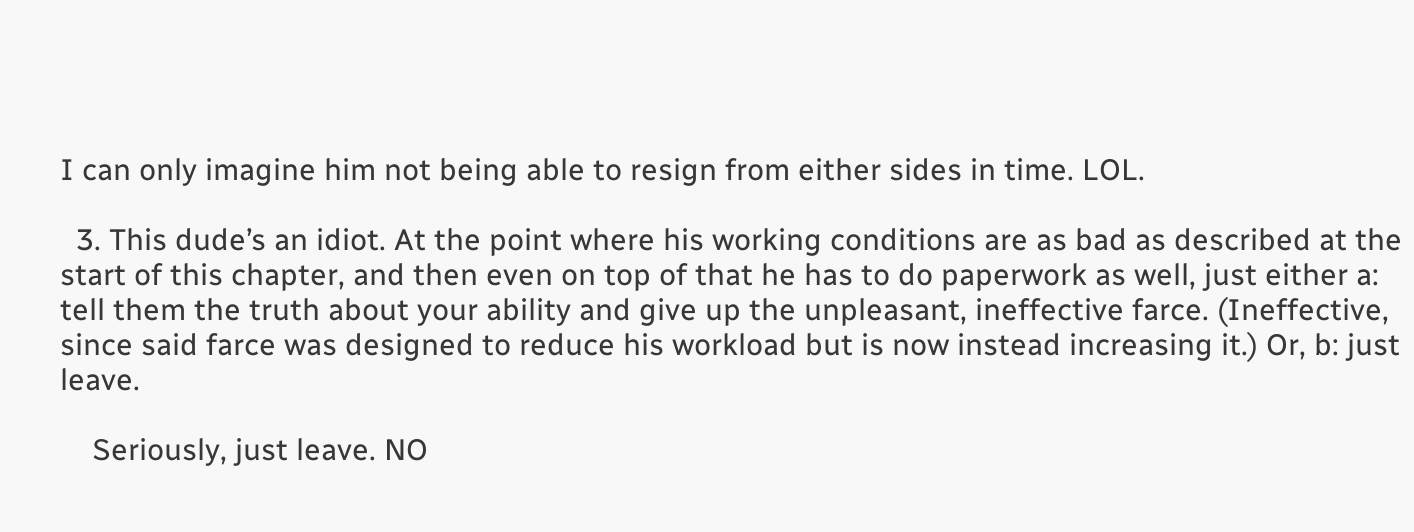I can only imagine him not being able to resign from either sides in time. LOL.

  3. This dude’s an idiot. At the point where his working conditions are as bad as described at the start of this chapter, and then even on top of that he has to do paperwork as well, just either a: tell them the truth about your ability and give up the unpleasant, ineffective farce. (Ineffective, since said farce was designed to reduce his workload but is now instead increasing it.) Or, b: just leave.

    Seriously, just leave. NO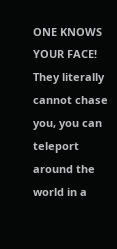ONE KNOWS YOUR FACE! They literally cannot chase you, you can teleport around the world in a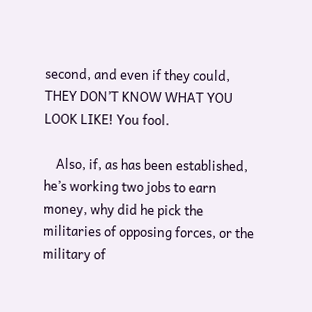second, and even if they could, THEY DON’T KNOW WHAT YOU LOOK LIKE! You fool.

    Also, if, as has been established, he’s working two jobs to earn money, why did he pick the militaries of opposing forces, or the military of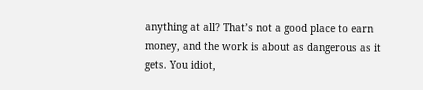anything at all? That’s not a good place to earn money, and the work is about as dangerous as it gets. You idiot,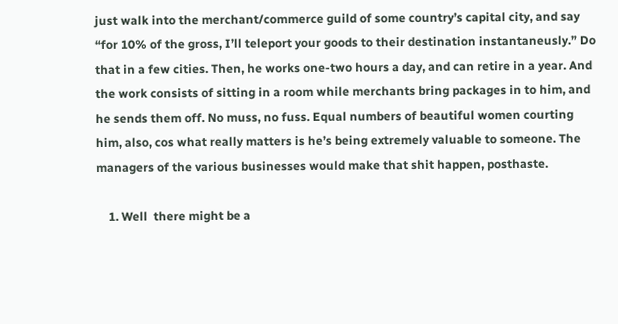just walk into the merchant/commerce guild of some country’s capital city, and say “for 10% of the gross, I’ll teleport your goods to their destination instantaneusly.” Do that in a few cities. Then, he works one-two hours a day, and can retire in a year. And the work consists of sitting in a room while merchants bring packages in to him, and he sends them off. No muss, no fuss. Equal numbers of beautiful women courting him, also, cos what really matters is he’s being extremely valuable to someone. The managers of the various businesses would make that shit happen, posthaste.

    1. Well  there might be a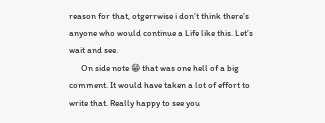reason for that, otgerrwise i don’t think there’s anyone who would continue a Life like this. Let’s wait and see.
      On side note 😁 that was one hell of a big comment. It would have taken a lot of effort to write that. Really happy to see you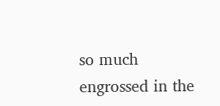so much engrossed in the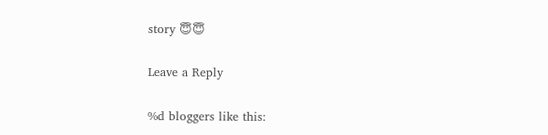story 😇😇

Leave a Reply

%d bloggers like this: